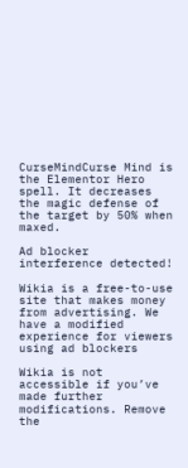CurseMindCurse Mind is the Elementor Hero spell. It decreases the magic defense of the target by 50% when maxed.

Ad blocker interference detected!

Wikia is a free-to-use site that makes money from advertising. We have a modified experience for viewers using ad blockers

Wikia is not accessible if you’ve made further modifications. Remove the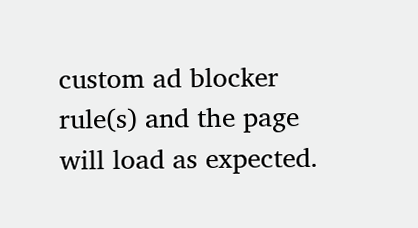custom ad blocker rule(s) and the page will load as expected.